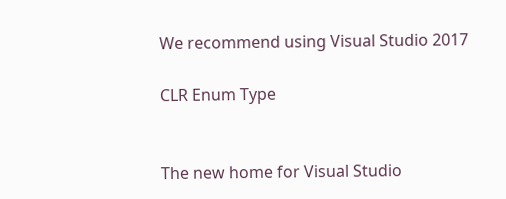We recommend using Visual Studio 2017

CLR Enum Type


The new home for Visual Studio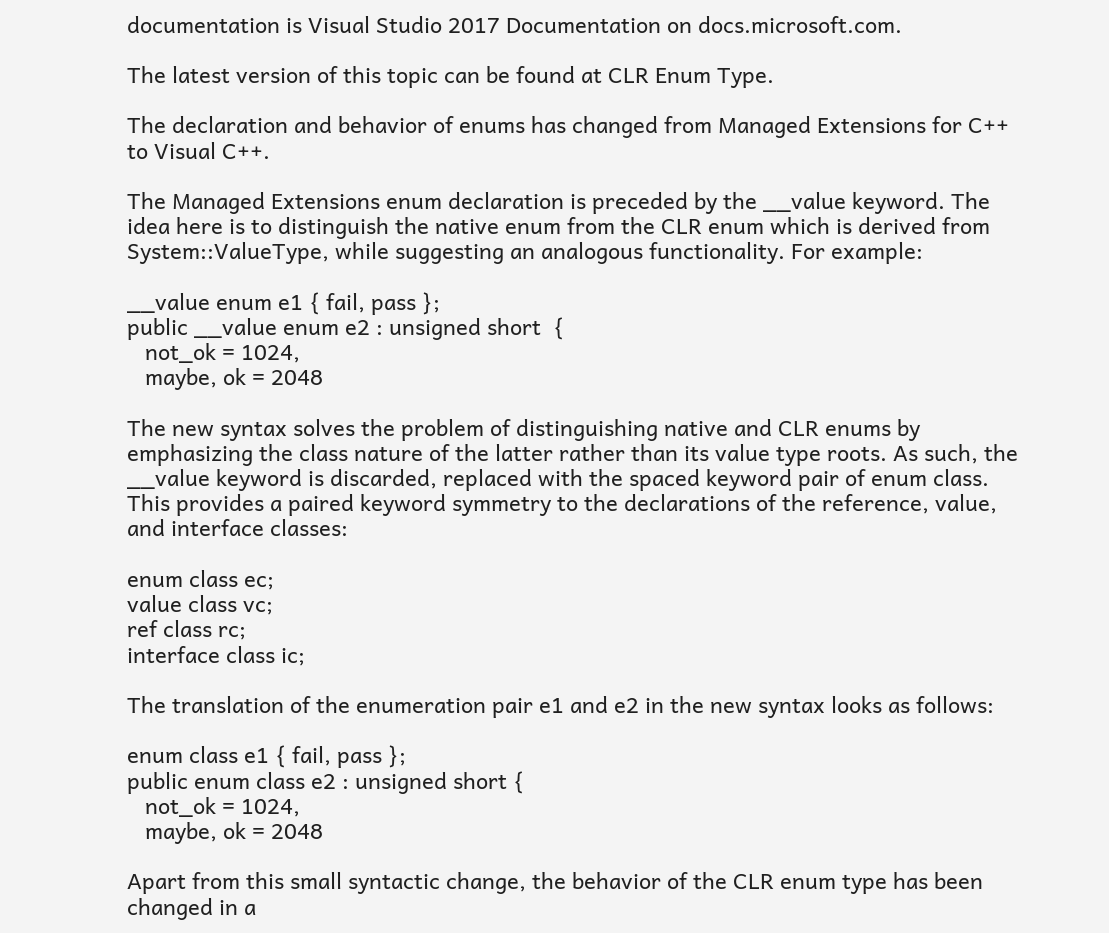documentation is Visual Studio 2017 Documentation on docs.microsoft.com.

The latest version of this topic can be found at CLR Enum Type.

The declaration and behavior of enums has changed from Managed Extensions for C++ to Visual C++.

The Managed Extensions enum declaration is preceded by the __value keyword. The idea here is to distinguish the native enum from the CLR enum which is derived from System::ValueType, while suggesting an analogous functionality. For example:

__value enum e1 { fail, pass };
public __value enum e2 : unsigned short  {
   not_ok = 1024,
   maybe, ok = 2048

The new syntax solves the problem of distinguishing native and CLR enums by emphasizing the class nature of the latter rather than its value type roots. As such, the __value keyword is discarded, replaced with the spaced keyword pair of enum class. This provides a paired keyword symmetry to the declarations of the reference, value, and interface classes:

enum class ec;
value class vc;
ref class rc;
interface class ic;

The translation of the enumeration pair e1 and e2 in the new syntax looks as follows:

enum class e1 { fail, pass };
public enum class e2 : unsigned short {
   not_ok = 1024,
   maybe, ok = 2048

Apart from this small syntactic change, the behavior of the CLR enum type has been changed in a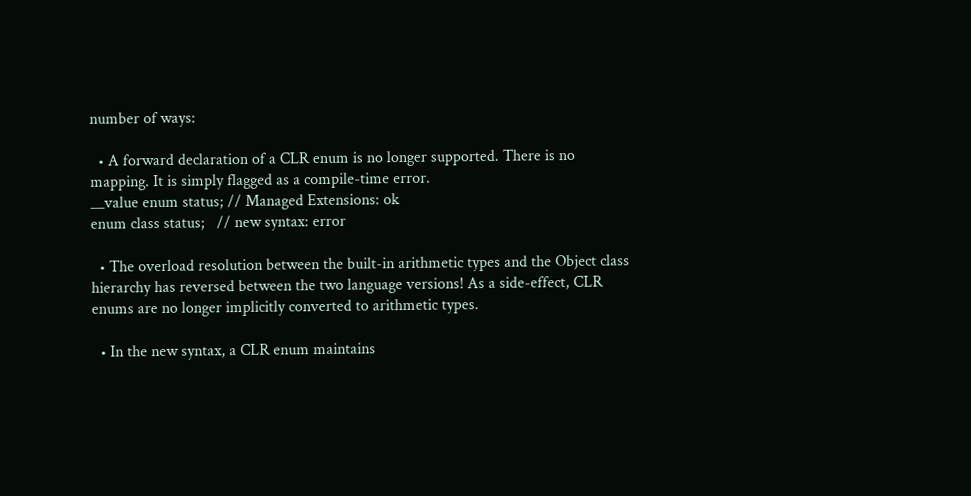number of ways:

  • A forward declaration of a CLR enum is no longer supported. There is no mapping. It is simply flagged as a compile-time error.
__value enum status; // Managed Extensions: ok
enum class status;   // new syntax: error

  • The overload resolution between the built-in arithmetic types and the Object class hierarchy has reversed between the two language versions! As a side-effect, CLR enums are no longer implicitly converted to arithmetic types.

  • In the new syntax, a CLR enum maintains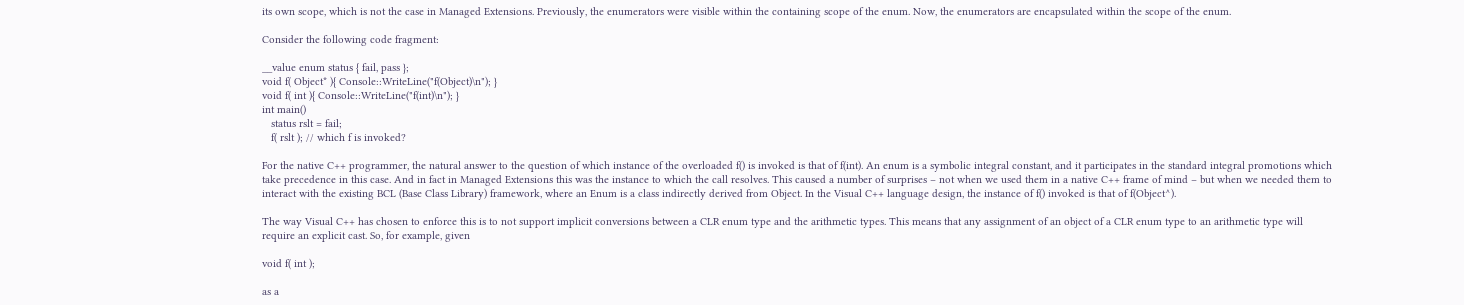its own scope, which is not the case in Managed Extensions. Previously, the enumerators were visible within the containing scope of the enum. Now, the enumerators are encapsulated within the scope of the enum.

Consider the following code fragment:

__value enum status { fail, pass };
void f( Object* ){ Console::WriteLine("f(Object)\n"); }
void f( int ){ Console::WriteLine("f(int)\n"); }
int main()
   status rslt = fail;
   f( rslt ); // which f is invoked?

For the native C++ programmer, the natural answer to the question of which instance of the overloaded f() is invoked is that of f(int). An enum is a symbolic integral constant, and it participates in the standard integral promotions which take precedence in this case. And in fact in Managed Extensions this was the instance to which the call resolves. This caused a number of surprises – not when we used them in a native C++ frame of mind – but when we needed them to interact with the existing BCL (Base Class Library) framework, where an Enum is a class indirectly derived from Object. In the Visual C++ language design, the instance of f() invoked is that of f(Object^).

The way Visual C++ has chosen to enforce this is to not support implicit conversions between a CLR enum type and the arithmetic types. This means that any assignment of an object of a CLR enum type to an arithmetic type will require an explicit cast. So, for example, given

void f( int );

as a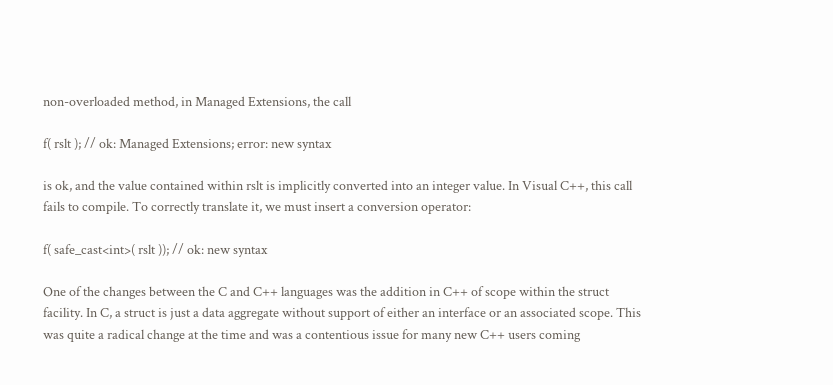non-overloaded method, in Managed Extensions, the call

f( rslt ); // ok: Managed Extensions; error: new syntax

is ok, and the value contained within rslt is implicitly converted into an integer value. In Visual C++, this call fails to compile. To correctly translate it, we must insert a conversion operator:

f( safe_cast<int>( rslt )); // ok: new syntax

One of the changes between the C and C++ languages was the addition in C++ of scope within the struct facility. In C, a struct is just a data aggregate without support of either an interface or an associated scope. This was quite a radical change at the time and was a contentious issue for many new C++ users coming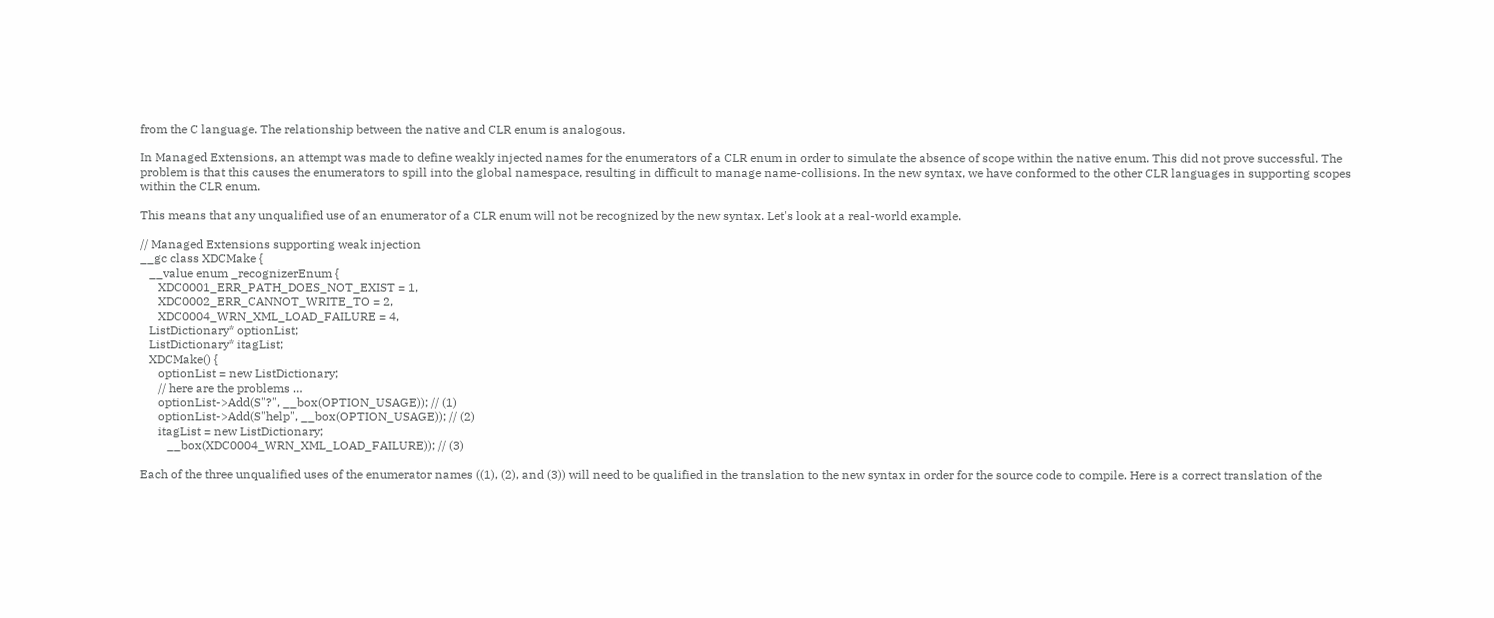from the C language. The relationship between the native and CLR enum is analogous.

In Managed Extensions, an attempt was made to define weakly injected names for the enumerators of a CLR enum in order to simulate the absence of scope within the native enum. This did not prove successful. The problem is that this causes the enumerators to spill into the global namespace, resulting in difficult to manage name-collisions. In the new syntax, we have conformed to the other CLR languages in supporting scopes within the CLR enum.

This means that any unqualified use of an enumerator of a CLR enum will not be recognized by the new syntax. Let's look at a real-world example.

// Managed Extensions supporting weak injection
__gc class XDCMake {
   __value enum _recognizerEnum {
      XDC0001_ERR_PATH_DOES_NOT_EXIST = 1,
      XDC0002_ERR_CANNOT_WRITE_TO = 2,
      XDC0004_WRN_XML_LOAD_FAILURE = 4,
   ListDictionary* optionList;
   ListDictionary* itagList;
   XDCMake() {
      optionList = new ListDictionary;
      // here are the problems …
      optionList->Add(S"?", __box(OPTION_USAGE)); // (1)
      optionList->Add(S"help", __box(OPTION_USAGE)); // (2)
      itagList = new ListDictionary;
         __box(XDC0004_WRN_XML_LOAD_FAILURE)); // (3)

Each of the three unqualified uses of the enumerator names ((1), (2), and (3)) will need to be qualified in the translation to the new syntax in order for the source code to compile. Here is a correct translation of the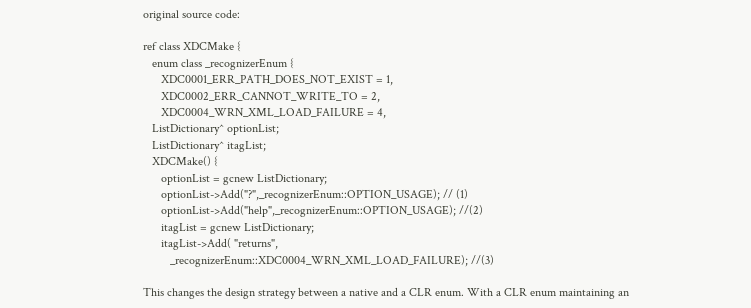original source code:

ref class XDCMake {
   enum class _recognizerEnum {
      XDC0001_ERR_PATH_DOES_NOT_EXIST = 1,
      XDC0002_ERR_CANNOT_WRITE_TO = 2,
      XDC0004_WRN_XML_LOAD_FAILURE = 4,
   ListDictionary^ optionList;
   ListDictionary^ itagList;
   XDCMake() {
      optionList = gcnew ListDictionary;
      optionList->Add("?",_recognizerEnum::OPTION_USAGE); // (1)
      optionList->Add("help",_recognizerEnum::OPTION_USAGE); //(2)
      itagList = gcnew ListDictionary;
      itagList->Add( "returns",
         _recognizerEnum::XDC0004_WRN_XML_LOAD_FAILURE); //(3)

This changes the design strategy between a native and a CLR enum. With a CLR enum maintaining an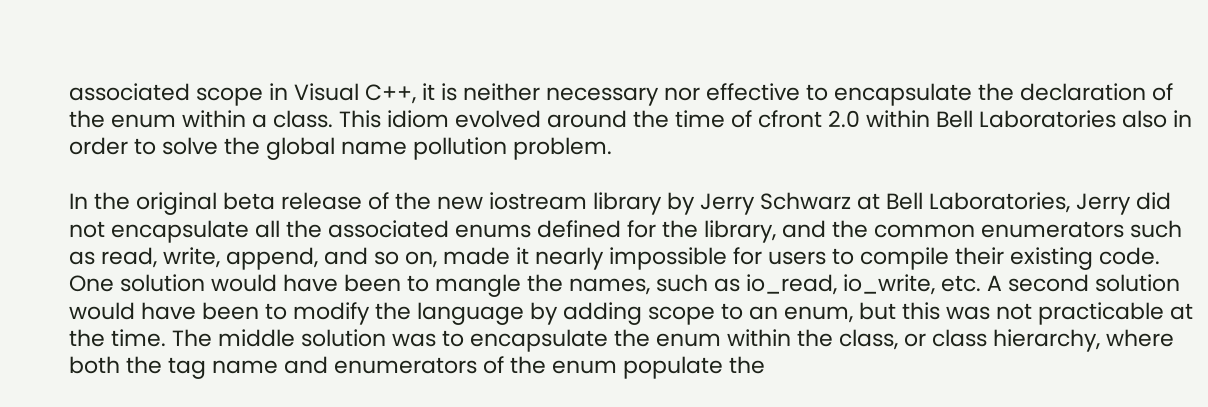associated scope in Visual C++, it is neither necessary nor effective to encapsulate the declaration of the enum within a class. This idiom evolved around the time of cfront 2.0 within Bell Laboratories also in order to solve the global name pollution problem.

In the original beta release of the new iostream library by Jerry Schwarz at Bell Laboratories, Jerry did not encapsulate all the associated enums defined for the library, and the common enumerators such as read, write, append, and so on, made it nearly impossible for users to compile their existing code. One solution would have been to mangle the names, such as io_read, io_write, etc. A second solution would have been to modify the language by adding scope to an enum, but this was not practicable at the time. The middle solution was to encapsulate the enum within the class, or class hierarchy, where both the tag name and enumerators of the enum populate the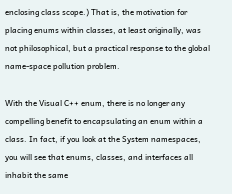enclosing class scope.) That is, the motivation for placing enums within classes, at least originally, was not philosophical, but a practical response to the global name-space pollution problem.

With the Visual C++ enum, there is no longer any compelling benefit to encapsulating an enum within a class. In fact, if you look at the System namespaces, you will see that enums, classes, and interfaces all inhabit the same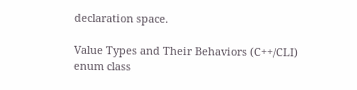declaration space.

Value Types and Their Behaviors (C++/CLI)
enum class